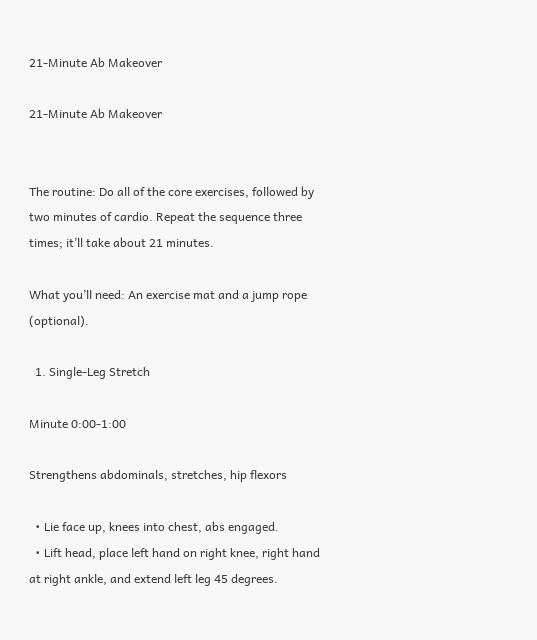21-Minute Ab Makeover

21-Minute Ab Makeover


The routine: Do all of the core exercises, followed by two minutes of cardio. Repeat the sequence three times; it’ll take about 21 minutes.

What you’ll need: An exercise mat and a jump rope (optional).

  1. Single-Leg Stretch

Minute 0:00-1:00

Strengthens abdominals, stretches, hip flexors

  • Lie face up, knees into chest, abs engaged.
  • Lift head, place left hand on right knee, right hand at right ankle, and extend left leg 45 degrees.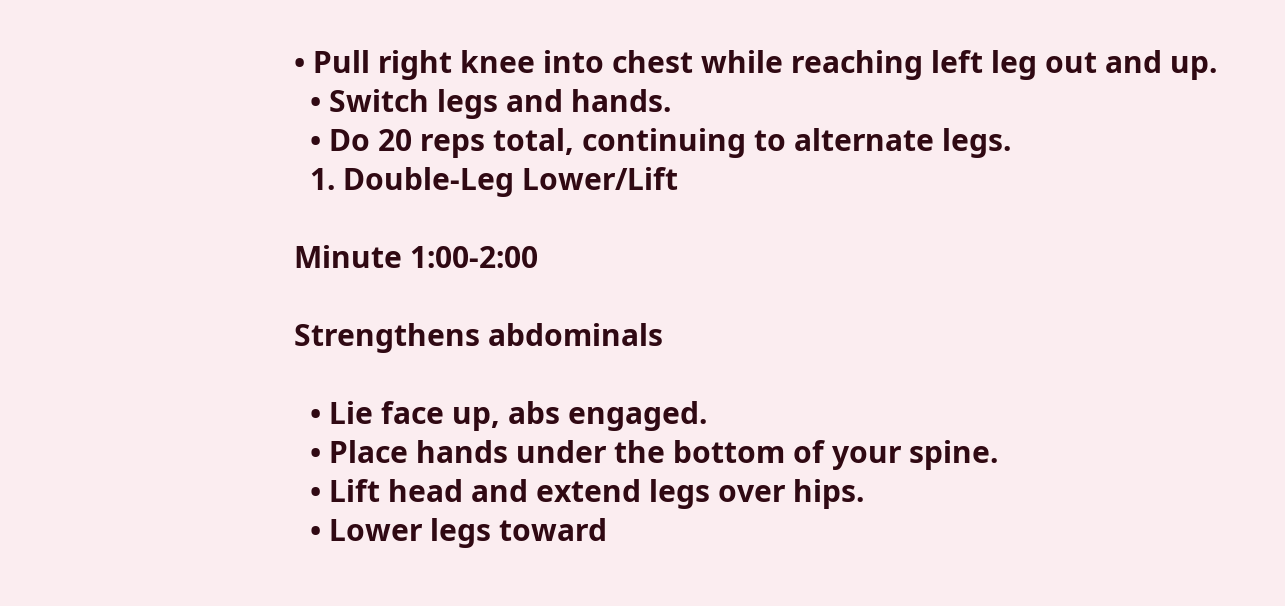• Pull right knee into chest while reaching left leg out and up.
  • Switch legs and hands.
  • Do 20 reps total, continuing to alternate legs.
  1. Double-Leg Lower/Lift

Minute 1:00-2:00

Strengthens abdominals

  • Lie face up, abs engaged.
  • Place hands under the bottom of your spine.
  • Lift head and extend legs over hips.
  • Lower legs toward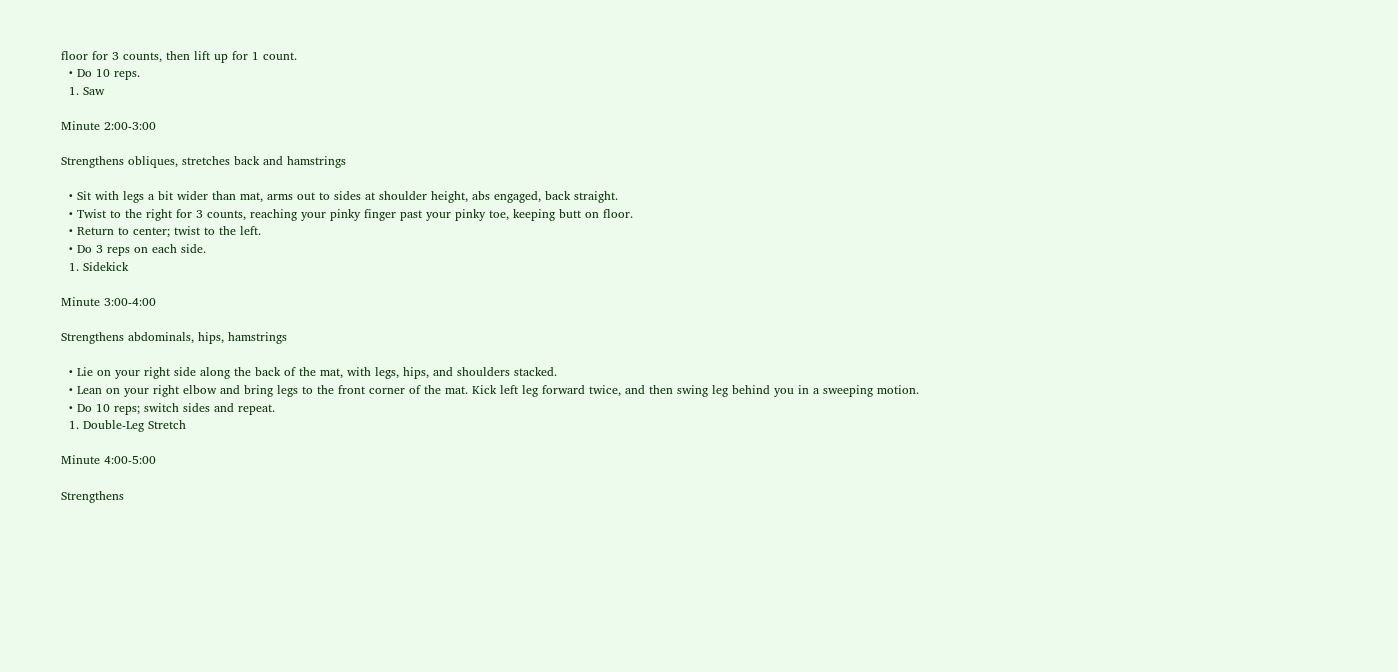floor for 3 counts, then lift up for 1 count.
  • Do 10 reps.
  1. Saw

Minute 2:00-3:00

Strengthens obliques, stretches back and hamstrings

  • Sit with legs a bit wider than mat, arms out to sides at shoulder height, abs engaged, back straight.
  • Twist to the right for 3 counts, reaching your pinky finger past your pinky toe, keeping butt on floor.
  • Return to center; twist to the left.
  • Do 3 reps on each side.
  1. Sidekick

Minute 3:00-4:00

Strengthens abdominals, hips, hamstrings

  • Lie on your right side along the back of the mat, with legs, hips, and shoulders stacked.
  • Lean on your right elbow and bring legs to the front corner of the mat. Kick left leg forward twice, and then swing leg behind you in a sweeping motion.
  • Do 10 reps; switch sides and repeat.
  1. Double-Leg Stretch

Minute 4:00-5:00

Strengthens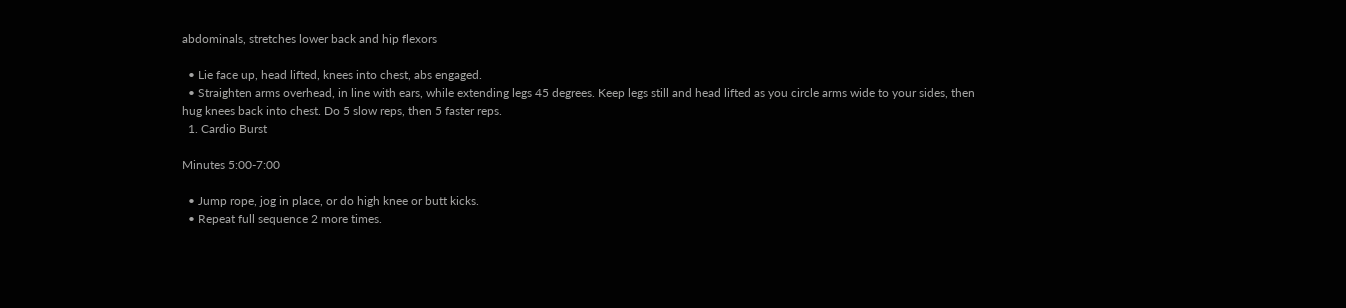abdominals, stretches lower back and hip flexors

  • Lie face up, head lifted, knees into chest, abs engaged.
  • Straighten arms overhead, in line with ears, while extending legs 45 degrees. Keep legs still and head lifted as you circle arms wide to your sides, then hug knees back into chest. Do 5 slow reps, then 5 faster reps.
  1. Cardio Burst

Minutes 5:00-7:00

  • Jump rope, jog in place, or do high knee or butt kicks.
  • Repeat full sequence 2 more times.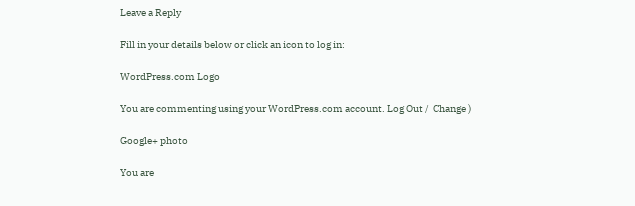Leave a Reply

Fill in your details below or click an icon to log in:

WordPress.com Logo

You are commenting using your WordPress.com account. Log Out /  Change )

Google+ photo

You are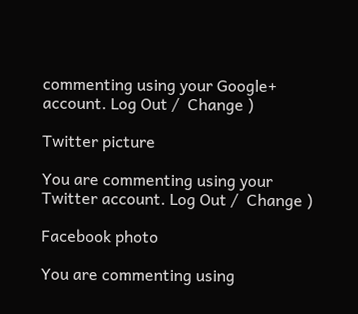commenting using your Google+ account. Log Out /  Change )

Twitter picture

You are commenting using your Twitter account. Log Out /  Change )

Facebook photo

You are commenting using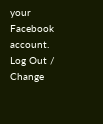your Facebook account. Log Out /  Change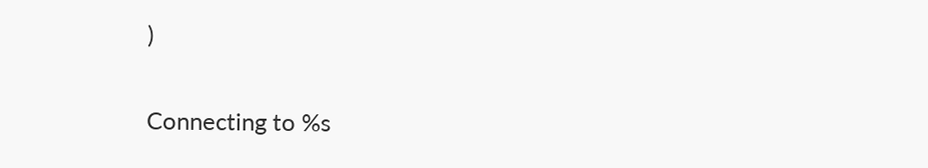)


Connecting to %s